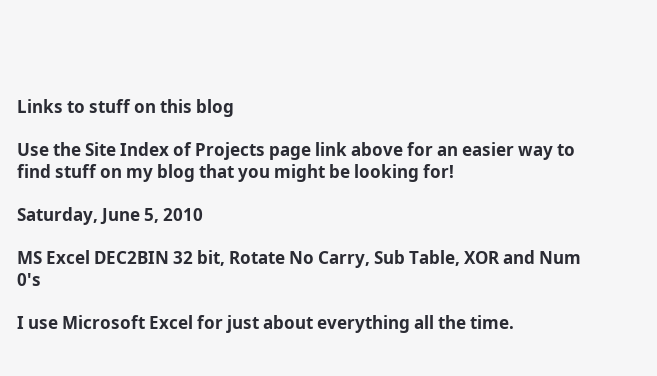Links to stuff on this blog

Use the Site Index of Projects page link above for an easier way to find stuff on my blog that you might be looking for!

Saturday, June 5, 2010

MS Excel DEC2BIN 32 bit, Rotate No Carry, Sub Table, XOR and Num 0's

I use Microsoft Excel for just about everything all the time.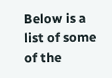Below is a list of some of the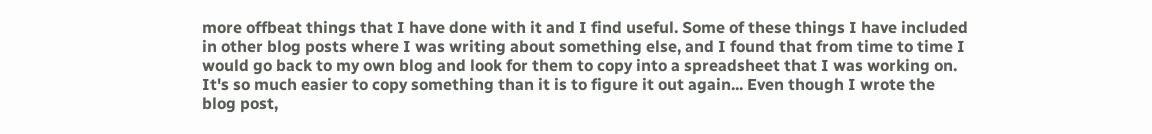more offbeat things that I have done with it and I find useful. Some of these things I have included in other blog posts where I was writing about something else, and I found that from time to time I would go back to my own blog and look for them to copy into a spreadsheet that I was working on. It's so much easier to copy something than it is to figure it out again... Even though I wrote the blog post,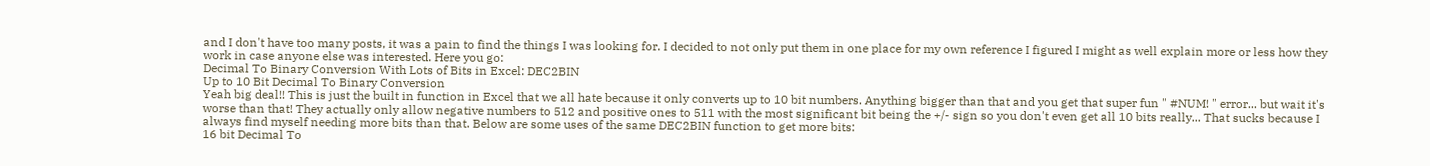and I don't have too many posts, it was a pain to find the things I was looking for. I decided to not only put them in one place for my own reference I figured I might as well explain more or less how they work in case anyone else was interested. Here you go:
Decimal To Binary Conversion With Lots of Bits in Excel: DEC2BIN
Up to 10 Bit Decimal To Binary Conversion
Yeah big deal!! This is just the built in function in Excel that we all hate because it only converts up to 10 bit numbers. Anything bigger than that and you get that super fun " #NUM! " error... but wait it's worse than that! They actually only allow negative numbers to 512 and positive ones to 511 with the most significant bit being the +/- sign so you don't even get all 10 bits really... That sucks because I always find myself needing more bits than that. Below are some uses of the same DEC2BIN function to get more bits:
16 bit Decimal To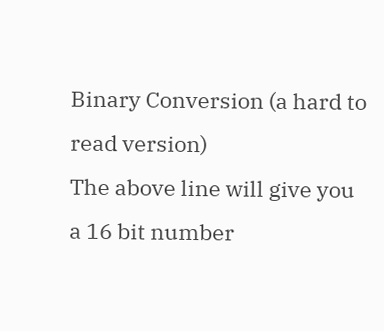Binary Conversion (a hard to read version)
The above line will give you a 16 bit number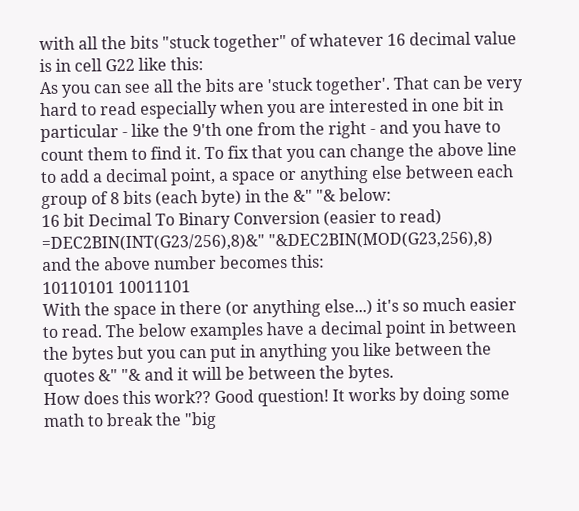with all the bits "stuck together" of whatever 16 decimal value is in cell G22 like this:
As you can see all the bits are 'stuck together'. That can be very hard to read especially when you are interested in one bit in particular - like the 9'th one from the right - and you have to count them to find it. To fix that you can change the above line to add a decimal point, a space or anything else between each group of 8 bits (each byte) in the &" "& below:
16 bit Decimal To Binary Conversion (easier to read)
=DEC2BIN(INT(G23/256),8)&" "&DEC2BIN(MOD(G23,256),8)
and the above number becomes this:
10110101 10011101
With the space in there (or anything else...) it's so much easier to read. The below examples have a decimal point in between the bytes but you can put in anything you like between the quotes &" "& and it will be between the bytes.
How does this work?? Good question! It works by doing some math to break the "big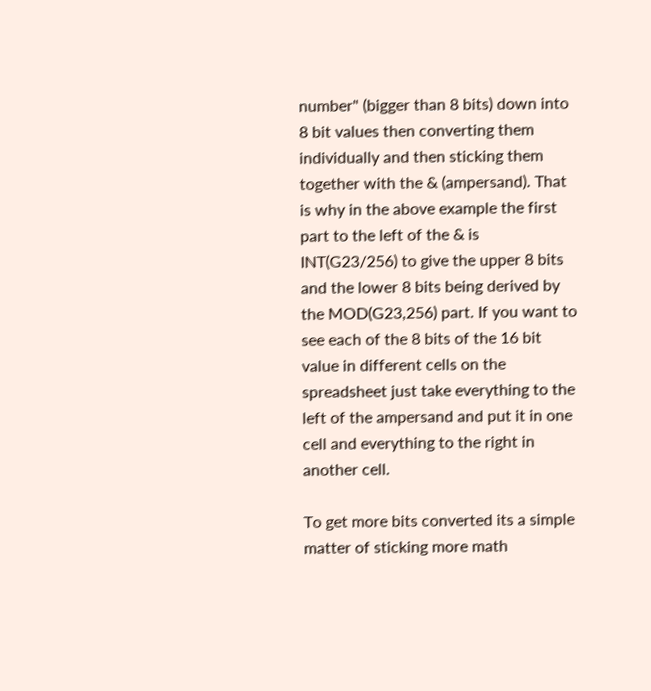number" (bigger than 8 bits) down into 8 bit values then converting them individually and then sticking them together with the & (ampersand). That is why in the above example the first part to the left of the & is INT(G23/256) to give the upper 8 bits and the lower 8 bits being derived by the MOD(G23,256) part. If you want to see each of the 8 bits of the 16 bit value in different cells on the spreadsheet just take everything to the left of the ampersand and put it in one cell and everything to the right in another cell.

To get more bits converted its a simple matter of sticking more math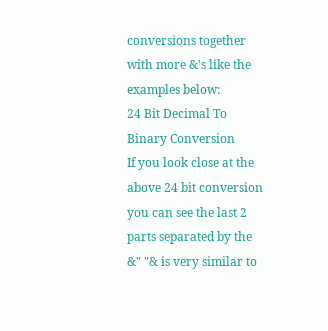conversions together with more &'s like the examples below:
24 Bit Decimal To Binary Conversion
If you look close at the above 24 bit conversion you can see the last 2 parts separated by the &" "& is very similar to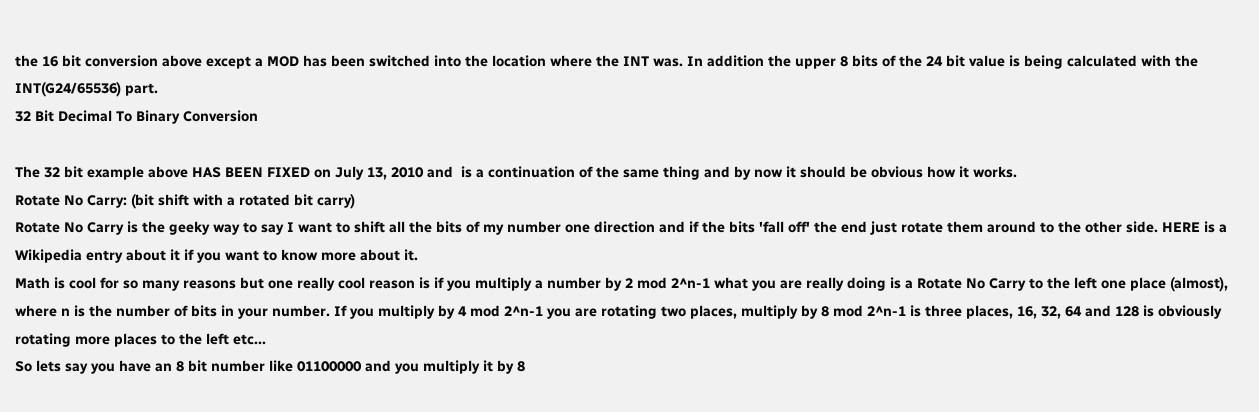the 16 bit conversion above except a MOD has been switched into the location where the INT was. In addition the upper 8 bits of the 24 bit value is being calculated with the INT(G24/65536) part.
32 Bit Decimal To Binary Conversion

The 32 bit example above HAS BEEN FIXED on July 13, 2010 and  is a continuation of the same thing and by now it should be obvious how it works.
Rotate No Carry: (bit shift with a rotated bit carry)
Rotate No Carry is the geeky way to say I want to shift all the bits of my number one direction and if the bits 'fall off' the end just rotate them around to the other side. HERE is a Wikipedia entry about it if you want to know more about it.
Math is cool for so many reasons but one really cool reason is if you multiply a number by 2 mod 2^n-1 what you are really doing is a Rotate No Carry to the left one place (almost), where n is the number of bits in your number. If you multiply by 4 mod 2^n-1 you are rotating two places, multiply by 8 mod 2^n-1 is three places, 16, 32, 64 and 128 is obviously rotating more places to the left etc...
So lets say you have an 8 bit number like 01100000 and you multiply it by 8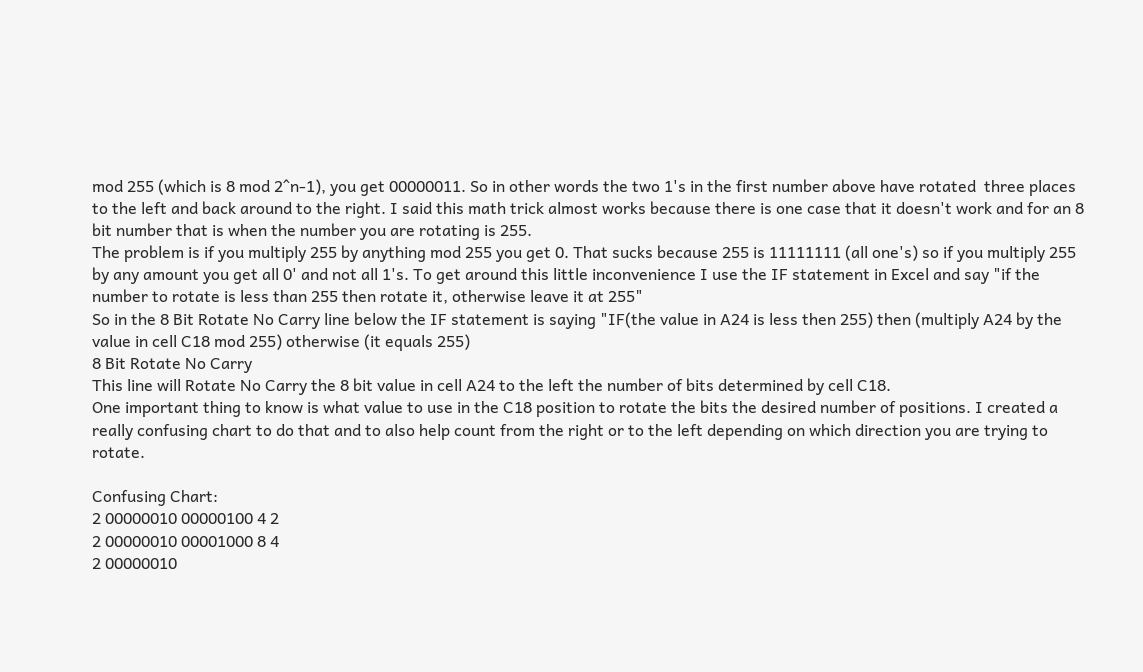mod 255 (which is 8 mod 2^n-1), you get 00000011. So in other words the two 1's in the first number above have rotated  three places to the left and back around to the right. I said this math trick almost works because there is one case that it doesn't work and for an 8 bit number that is when the number you are rotating is 255.
The problem is if you multiply 255 by anything mod 255 you get 0. That sucks because 255 is 11111111 (all one's) so if you multiply 255 by any amount you get all 0' and not all 1's. To get around this little inconvenience I use the IF statement in Excel and say "if the number to rotate is less than 255 then rotate it, otherwise leave it at 255"
So in the 8 Bit Rotate No Carry line below the IF statement is saying "IF(the value in A24 is less then 255) then (multiply A24 by the value in cell C18 mod 255) otherwise (it equals 255)
8 Bit Rotate No Carry
This line will Rotate No Carry the 8 bit value in cell A24 to the left the number of bits determined by cell C18.
One important thing to know is what value to use in the C18 position to rotate the bits the desired number of positions. I created a really confusing chart to do that and to also help count from the right or to the left depending on which direction you are trying to rotate.

Confusing Chart:
2 00000010 00000100 4 2
2 00000010 00001000 8 4
2 00000010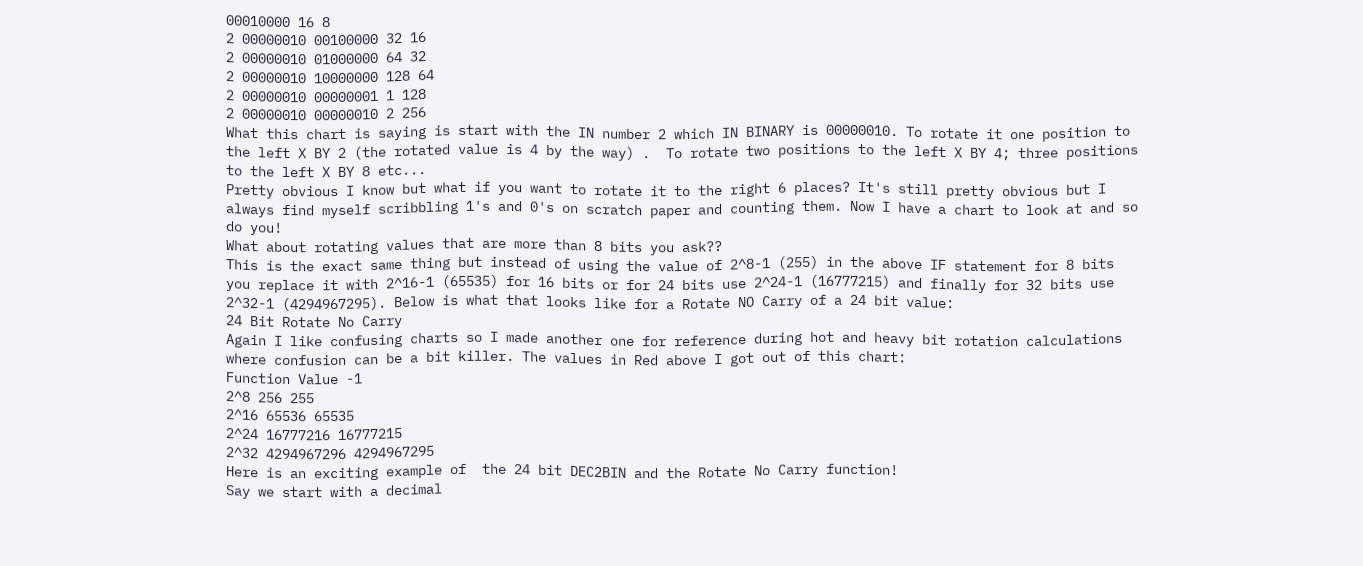00010000 16 8
2 00000010 00100000 32 16
2 00000010 01000000 64 32
2 00000010 10000000 128 64
2 00000010 00000001 1 128
2 00000010 00000010 2 256
What this chart is saying is start with the IN number 2 which IN BINARY is 00000010. To rotate it one position to the left X BY 2 (the rotated value is 4 by the way) .  To rotate two positions to the left X BY 4; three positions to the left X BY 8 etc...
Pretty obvious I know but what if you want to rotate it to the right 6 places? It's still pretty obvious but I always find myself scribbling 1's and 0's on scratch paper and counting them. Now I have a chart to look at and so do you!
What about rotating values that are more than 8 bits you ask??
This is the exact same thing but instead of using the value of 2^8-1 (255) in the above IF statement for 8 bits you replace it with 2^16-1 (65535) for 16 bits or for 24 bits use 2^24-1 (16777215) and finally for 32 bits use 2^32-1 (4294967295). Below is what that looks like for a Rotate NO Carry of a 24 bit value:
24 Bit Rotate No Carry
Again I like confusing charts so I made another one for reference during hot and heavy bit rotation calculations where confusion can be a bit killer. The values in Red above I got out of this chart:
Function Value -1
2^8 256 255
2^16 65536 65535
2^24 16777216 16777215
2^32 4294967296 4294967295
Here is an exciting example of  the 24 bit DEC2BIN and the Rotate No Carry function!
Say we start with a decimal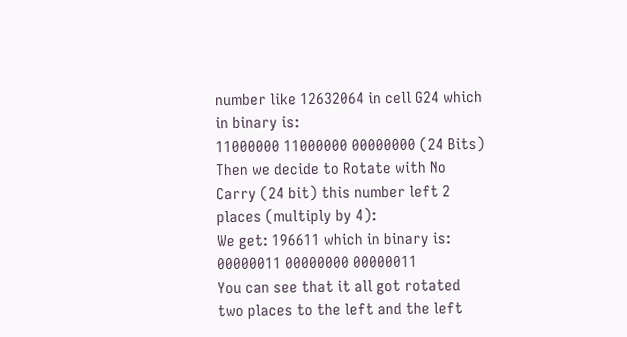number like 12632064 in cell G24 which in binary is:
11000000 11000000 00000000 (24 Bits)
Then we decide to Rotate with No Carry (24 bit) this number left 2 places (multiply by 4):
We get: 196611 which in binary is:
00000011 00000000 00000011
You can see that it all got rotated two places to the left and the left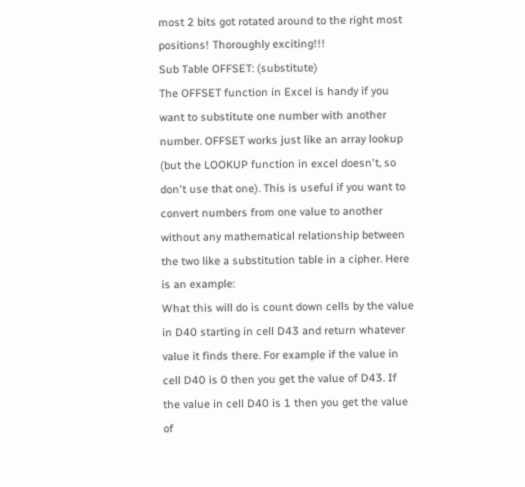most 2 bits got rotated around to the right most positions! Thoroughly exciting!!!
Sub Table OFFSET: (substitute)
The OFFSET function in Excel is handy if you want to substitute one number with another number. OFFSET works just like an array lookup (but the LOOKUP function in excel doesn't, so don't use that one). This is useful if you want to convert numbers from one value to another without any mathematical relationship between the two like a substitution table in a cipher. Here is an example:
What this will do is count down cells by the value in D40 starting in cell D43 and return whatever value it finds there. For example if the value in cell D40 is 0 then you get the value of D43. If the value in cell D40 is 1 then you get the value of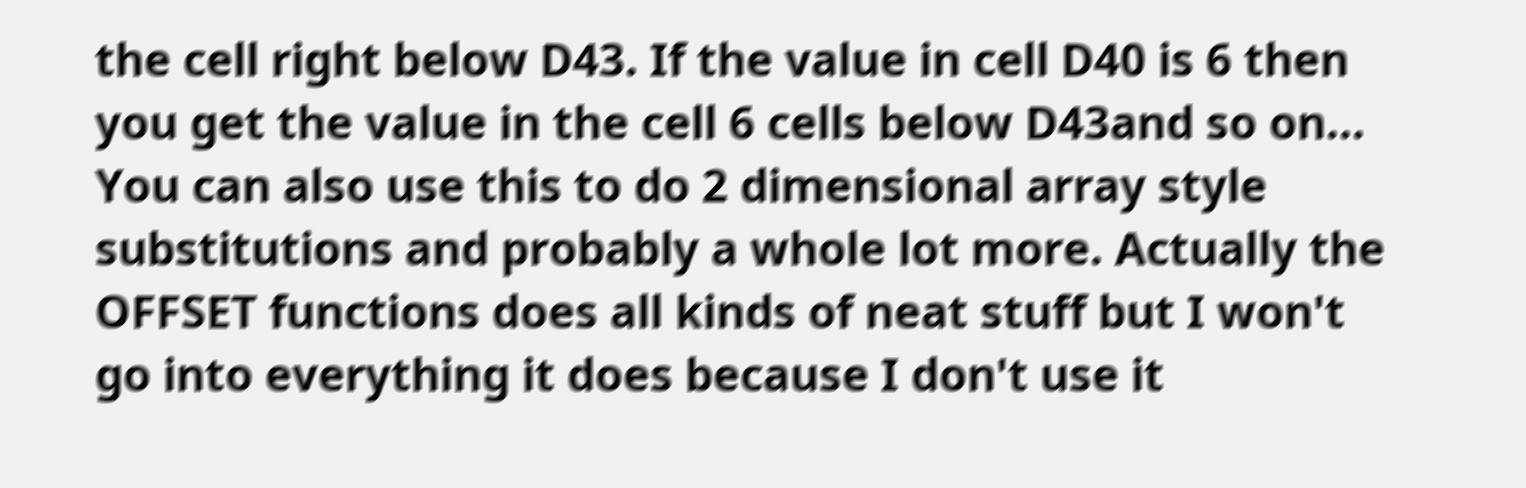the cell right below D43. If the value in cell D40 is 6 then you get the value in the cell 6 cells below D43and so on...
You can also use this to do 2 dimensional array style substitutions and probably a whole lot more. Actually the OFFSET functions does all kinds of neat stuff but I won't go into everything it does because I don't use it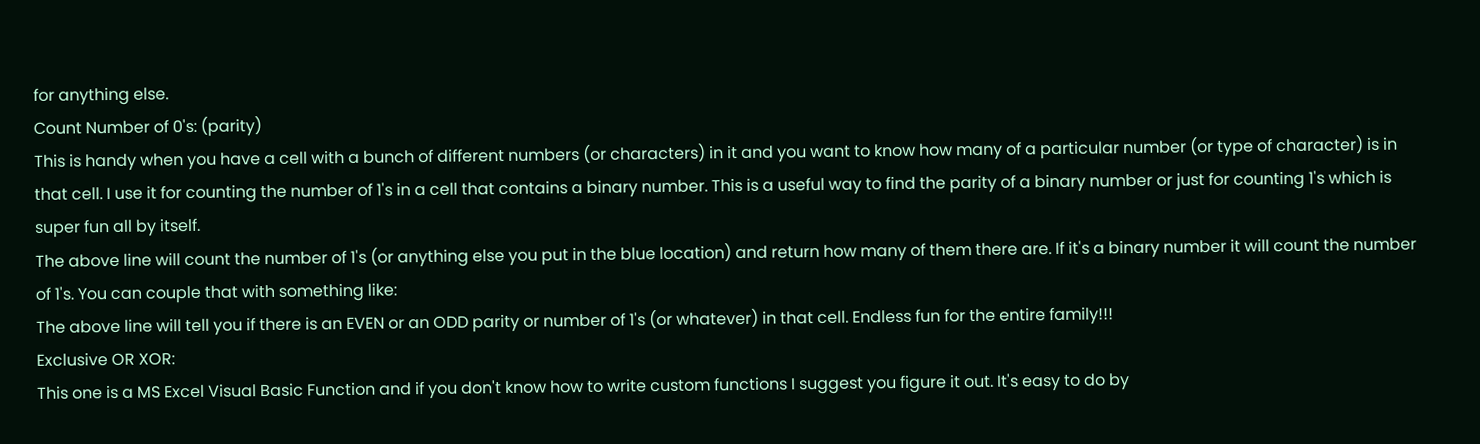for anything else.
Count Number of 0's: (parity)
This is handy when you have a cell with a bunch of different numbers (or characters) in it and you want to know how many of a particular number (or type of character) is in that cell. I use it for counting the number of 1's in a cell that contains a binary number. This is a useful way to find the parity of a binary number or just for counting 1's which is super fun all by itself.
The above line will count the number of 1's (or anything else you put in the blue location) and return how many of them there are. If it's a binary number it will count the number of 1's. You can couple that with something like:
The above line will tell you if there is an EVEN or an ODD parity or number of 1's (or whatever) in that cell. Endless fun for the entire family!!!
Exclusive OR XOR:
This one is a MS Excel Visual Basic Function and if you don't know how to write custom functions I suggest you figure it out. It's easy to do by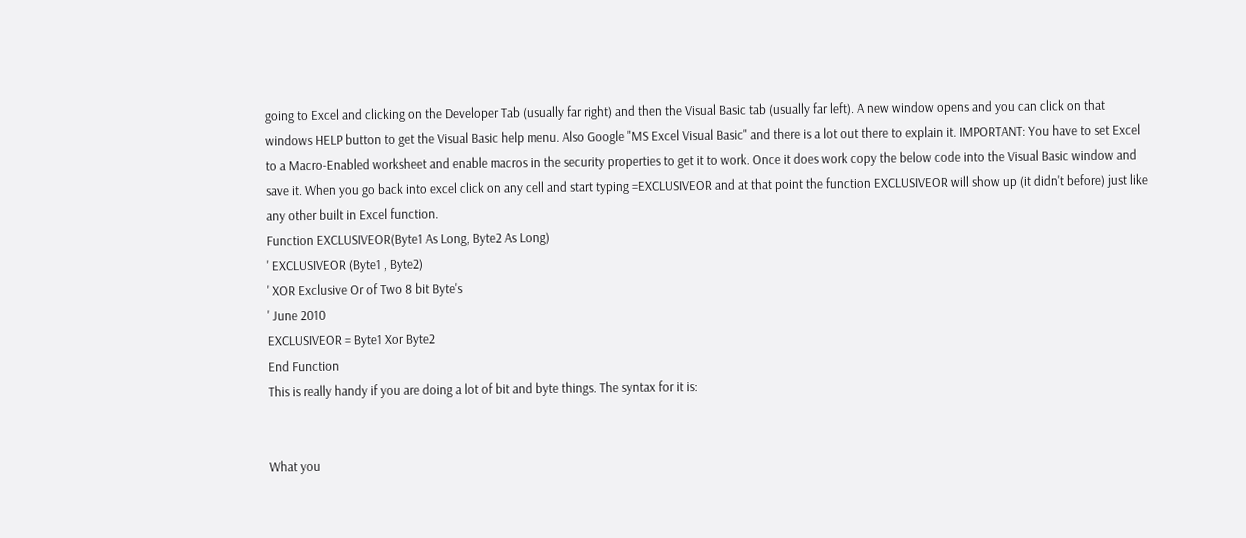going to Excel and clicking on the Developer Tab (usually far right) and then the Visual Basic tab (usually far left). A new window opens and you can click on that windows HELP button to get the Visual Basic help menu. Also Google "MS Excel Visual Basic" and there is a lot out there to explain it. IMPORTANT: You have to set Excel to a Macro-Enabled worksheet and enable macros in the security properties to get it to work. Once it does work copy the below code into the Visual Basic window and save it. When you go back into excel click on any cell and start typing =EXCLUSIVEOR and at that point the function EXCLUSIVEOR will show up (it didn't before) just like any other built in Excel function.
Function EXCLUSIVEOR(Byte1 As Long, Byte2 As Long)
' EXCLUSIVEOR (Byte1 , Byte2)
' XOR Exclusive Or of Two 8 bit Byte's
' June 2010
EXCLUSIVEOR = Byte1 Xor Byte2
End Function
This is really handy if you are doing a lot of bit and byte things. The syntax for it is:


What you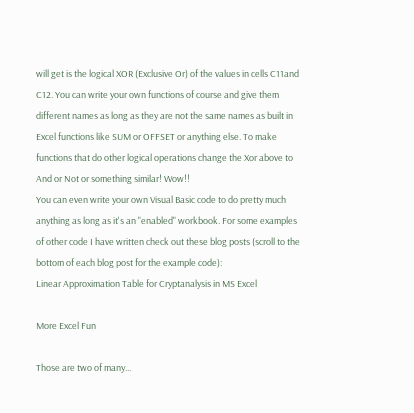will get is the logical XOR (Exclusive Or) of the values in cells C11and C12. You can write your own functions of course and give them different names as long as they are not the same names as built in Excel functions like SUM or OFFSET or anything else. To make functions that do other logical operations change the Xor above to And or Not or something similar! Wow!!
You can even write your own Visual Basic code to do pretty much anything as long as it's an "enabled" workbook. For some examples of other code I have written check out these blog posts (scroll to the bottom of each blog post for the example code):
Linear Approximation Table for Cryptanalysis in MS Excel

More Excel Fun

Those are two of many...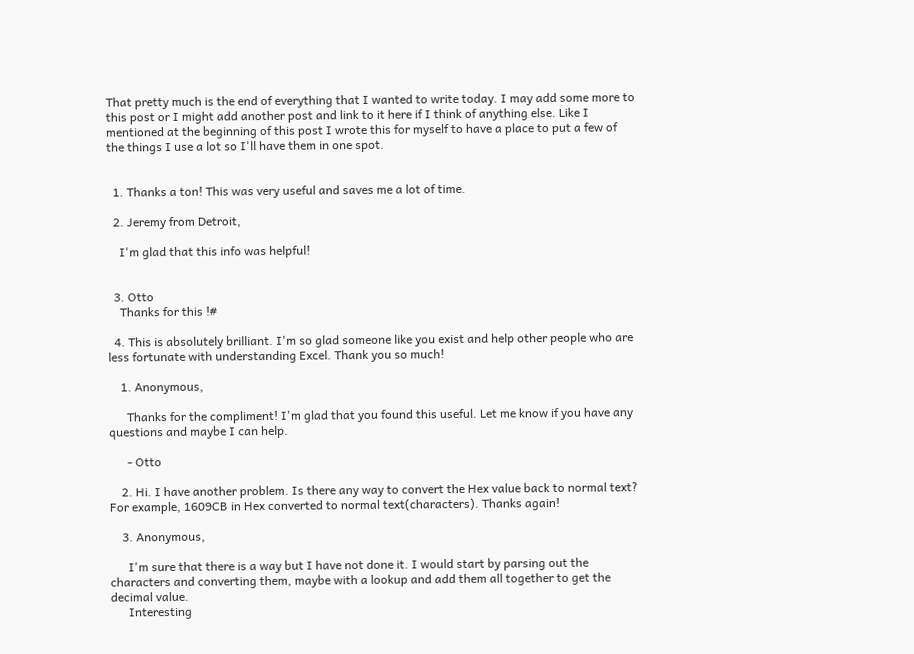That pretty much is the end of everything that I wanted to write today. I may add some more to this post or I might add another post and link to it here if I think of anything else. Like I mentioned at the beginning of this post I wrote this for myself to have a place to put a few of the things I use a lot so I'll have them in one spot.


  1. Thanks a ton! This was very useful and saves me a lot of time.

  2. Jeremy from Detroit,

    I'm glad that this info was helpful!


  3. Otto
    Thanks for this !#

  4. This is absolutely brilliant. I'm so glad someone like you exist and help other people who are less fortunate with understanding Excel. Thank you so much!

    1. Anonymous,

      Thanks for the compliment! I'm glad that you found this useful. Let me know if you have any questions and maybe I can help.

      - Otto

    2. Hi. I have another problem. Is there any way to convert the Hex value back to normal text? For example, 1609CB in Hex converted to normal text(characters). Thanks again!

    3. Anonymous,

      I'm sure that there is a way but I have not done it. I would start by parsing out the characters and converting them, maybe with a lookup and add them all together to get the decimal value.
      Interesting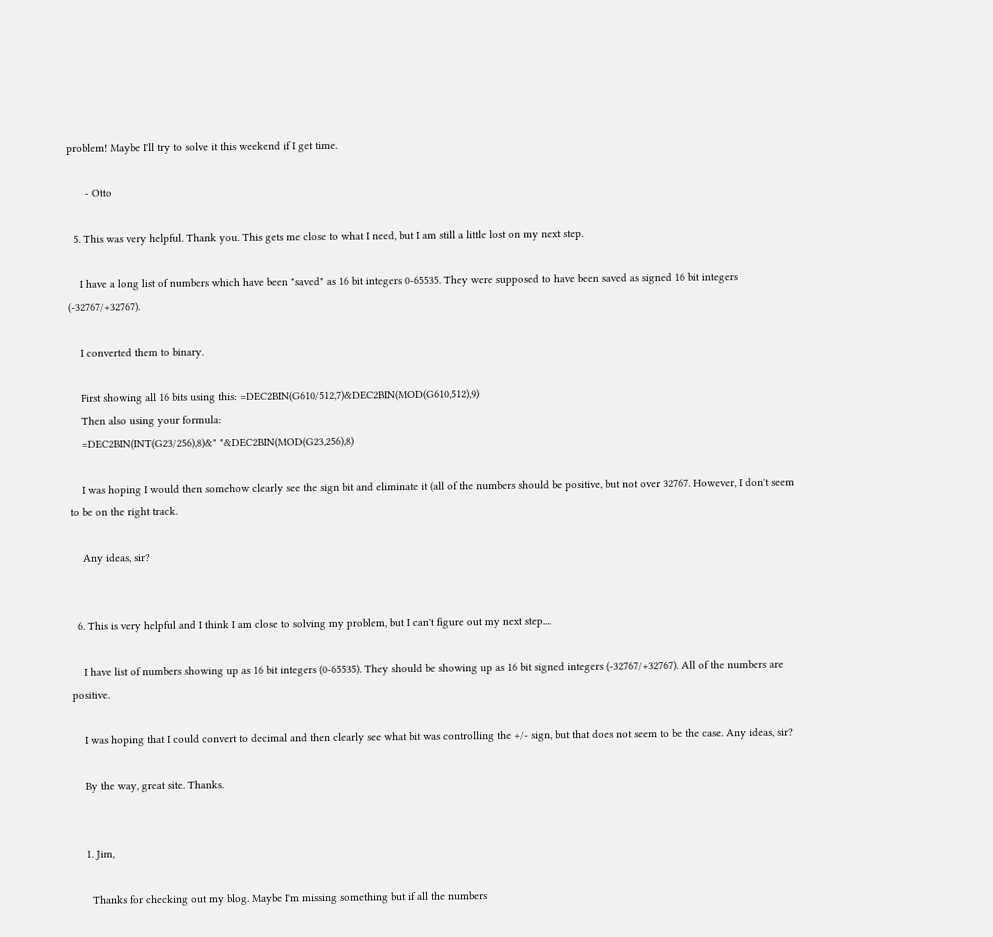problem! Maybe I'll try to solve it this weekend if I get time.

      - Otto

  5. This was very helpful. Thank you. This gets me close to what I need, but I am still a little lost on my next step.

    I have a long list of numbers which have been "saved" as 16 bit integers 0-65535. They were supposed to have been saved as signed 16 bit integers (-32767/+32767).

    I converted them to binary.

    First showing all 16 bits using this: =DEC2BIN(G610/512,7)&DEC2BIN(MOD(G610,512),9)
    Then also using your formula:
    =DEC2BIN(INT(G23/256),8)&" "&DEC2BIN(MOD(G23,256),8)

    I was hoping I would then somehow clearly see the sign bit and eliminate it (all of the numbers should be positive, but not over 32767. However, I don't seem to be on the right track.

    Any ideas, sir?


  6. This is very helpful and I think I am close to solving my problem, but I can't figure out my next step....

    I have list of numbers showing up as 16 bit integers (0-65535). They should be showing up as 16 bit signed integers (-32767/+32767). All of the numbers are positive.

    I was hoping that I could convert to decimal and then clearly see what bit was controlling the +/- sign, but that does not seem to be the case. Any ideas, sir?

    By the way, great site. Thanks.


    1. Jim,

      Thanks for checking out my blog. Maybe I'm missing something but if all the numbers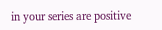in your series are positive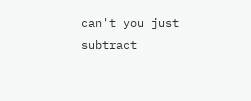can't you just subtract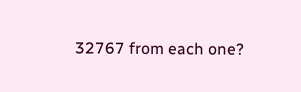32767 from each one?